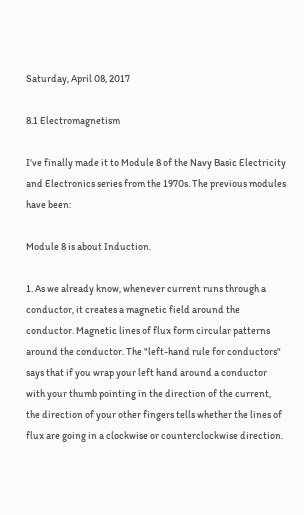Saturday, April 08, 2017

8.1 Electromagnetism

I've finally made it to Module 8 of the Navy Basic Electricity and Electronics series from the 1970s. The previous modules have been:

Module 8 is about Induction.

1. As we already know, whenever current runs through a conductor, it creates a magnetic field around the conductor. Magnetic lines of flux form circular patterns around the conductor. The "left-hand rule for conductors" says that if you wrap your left hand around a conductor with your thumb pointing in the direction of the current, the direction of your other fingers tells whether the lines of flux are going in a clockwise or counterclockwise direction.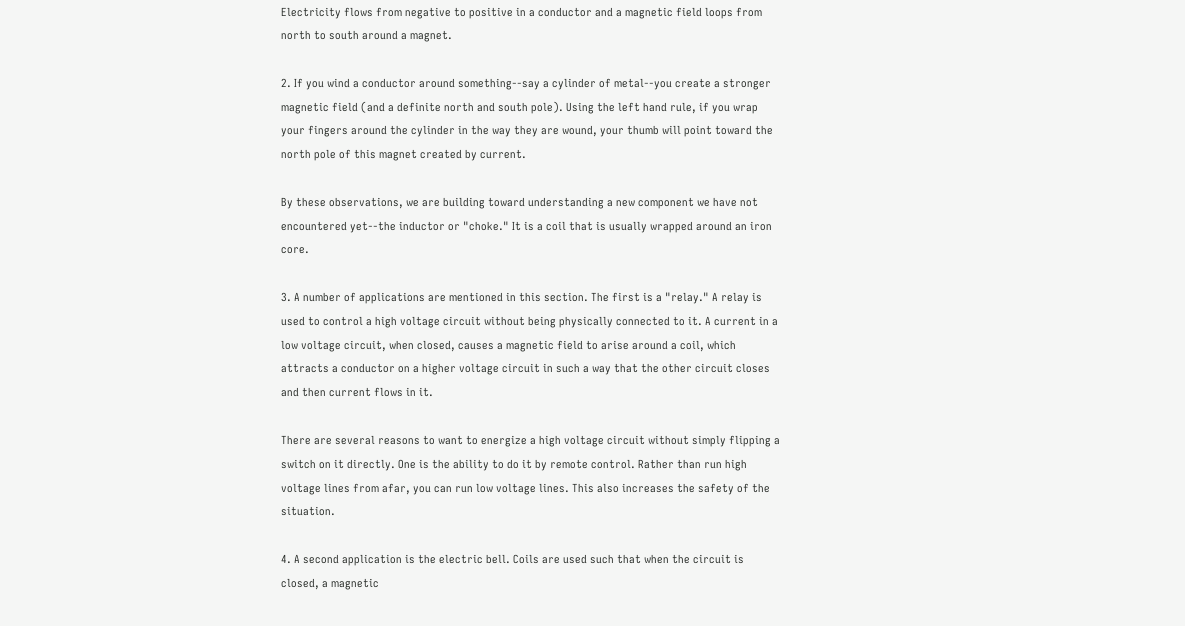Electricity flows from negative to positive in a conductor and a magnetic field loops from north to south around a magnet.

2. If you wind a conductor around something--say a cylinder of metal--you create a stronger magnetic field (and a definite north and south pole). Using the left hand rule, if you wrap your fingers around the cylinder in the way they are wound, your thumb will point toward the north pole of this magnet created by current.

By these observations, we are building toward understanding a new component we have not encountered yet--the inductor or "choke." It is a coil that is usually wrapped around an iron core.

3. A number of applications are mentioned in this section. The first is a "relay." A relay is used to control a high voltage circuit without being physically connected to it. A current in a low voltage circuit, when closed, causes a magnetic field to arise around a coil, which attracts a conductor on a higher voltage circuit in such a way that the other circuit closes and then current flows in it.

There are several reasons to want to energize a high voltage circuit without simply flipping a switch on it directly. One is the ability to do it by remote control. Rather than run high voltage lines from afar, you can run low voltage lines. This also increases the safety of the situation.

4. A second application is the electric bell. Coils are used such that when the circuit is closed, a magnetic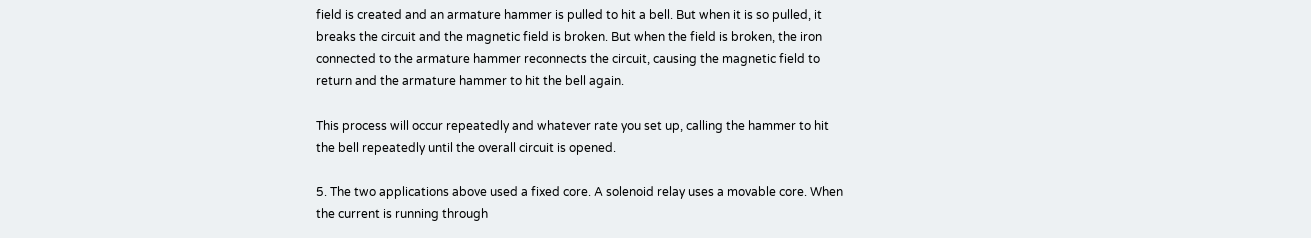field is created and an armature hammer is pulled to hit a bell. But when it is so pulled, it breaks the circuit and the magnetic field is broken. But when the field is broken, the iron connected to the armature hammer reconnects the circuit, causing the magnetic field to return and the armature hammer to hit the bell again.

This process will occur repeatedly and whatever rate you set up, calling the hammer to hit the bell repeatedly until the overall circuit is opened.

5. The two applications above used a fixed core. A solenoid relay uses a movable core. When the current is running through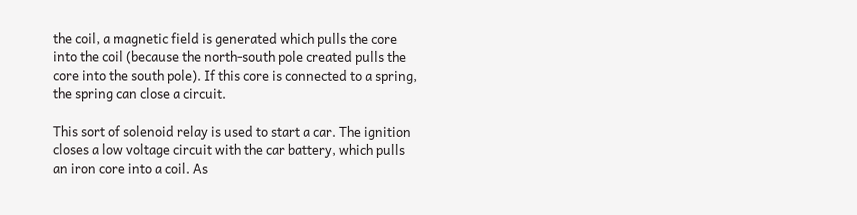the coil, a magnetic field is generated which pulls the core into the coil (because the north-south pole created pulls the core into the south pole). If this core is connected to a spring, the spring can close a circuit.

This sort of solenoid relay is used to start a car. The ignition closes a low voltage circuit with the car battery, which pulls an iron core into a coil. As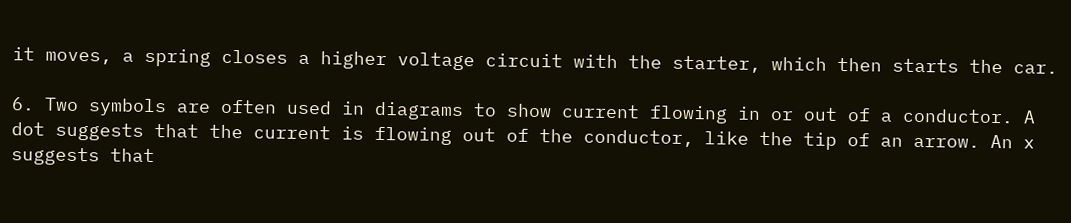it moves, a spring closes a higher voltage circuit with the starter, which then starts the car.

6. Two symbols are often used in diagrams to show current flowing in or out of a conductor. A dot suggests that the current is flowing out of the conductor, like the tip of an arrow. An x suggests that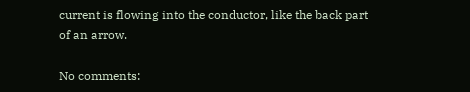current is flowing into the conductor, like the back part of an arrow.

No comments: